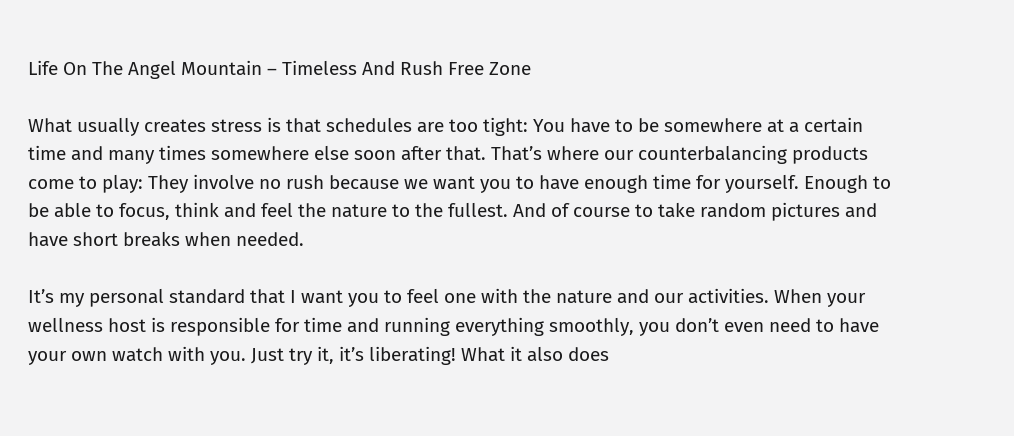Life On The Angel Mountain – Timeless And Rush Free Zone

What usually creates stress is that schedules are too tight: You have to be somewhere at a certain time and many times somewhere else soon after that. That’s where our counterbalancing products come to play: They involve no rush because we want you to have enough time for yourself. Enough to be able to focus, think and feel the nature to the fullest. And of course to take random pictures and have short breaks when needed.

It’s my personal standard that I want you to feel one with the nature and our activities. When your wellness host is responsible for time and running everything smoothly, you don’t even need to have your own watch with you. Just try it, it’s liberating! What it also does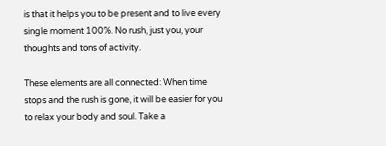is that it helps you to be present and to live every single moment 100%. No rush, just you, your thoughts and tons of activity.

These elements are all connected: When time stops and the rush is gone, it will be easier for you to relax your body and soul. Take a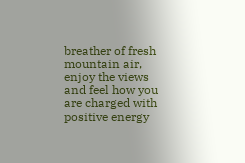breather of fresh mountain air, enjoy the views and feel how you are charged with positive energy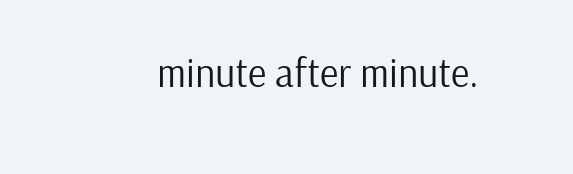minute after minute.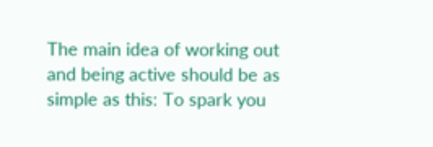The main idea of working out and being active should be as simple as this: To spark you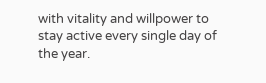with vitality and willpower to stay active every single day of the year.